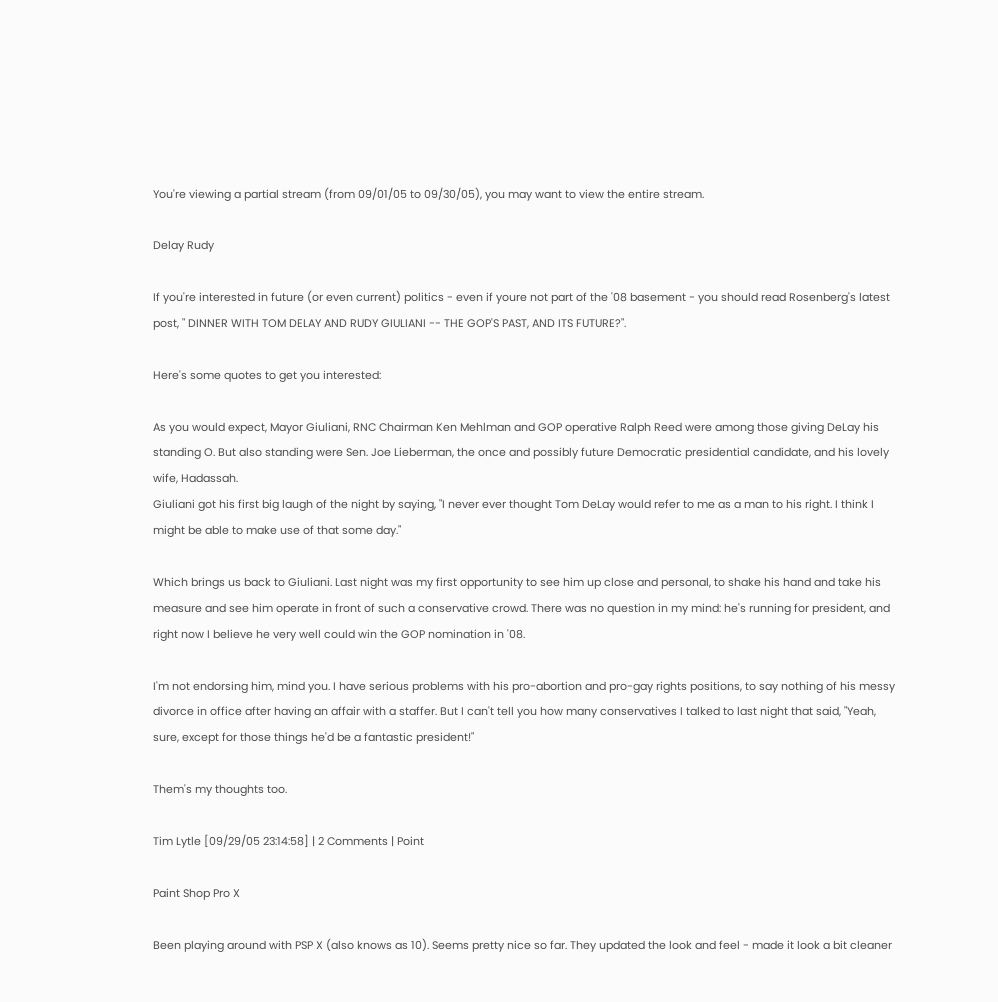You're viewing a partial stream (from 09/01/05 to 09/30/05), you may want to view the entire stream.

Delay Rudy

If you're interested in future (or even current) politics - even if youre not part of the '08 basement - you should read Rosenberg's latest post, " DINNER WITH TOM DELAY AND RUDY GIULIANI -- THE GOP'S PAST, AND ITS FUTURE?".

Here's some quotes to get you interested:

As you would expect, Mayor Giuliani, RNC Chairman Ken Mehlman and GOP operative Ralph Reed were among those giving DeLay his standing O. But also standing were Sen. Joe Lieberman, the once and possibly future Democratic presidential candidate, and his lovely wife, Hadassah.
Giuliani got his first big laugh of the night by saying, "I never ever thought Tom DeLay would refer to me as a man to his right. I think I might be able to make use of that some day."

Which brings us back to Giuliani. Last night was my first opportunity to see him up close and personal, to shake his hand and take his measure and see him operate in front of such a conservative crowd. There was no question in my mind: he's running for president, and right now I believe he very well could win the GOP nomination in '08.

I'm not endorsing him, mind you. I have serious problems with his pro-abortion and pro-gay rights positions, to say nothing of his messy divorce in office after having an affair with a staffer. But I can't tell you how many conservatives I talked to last night that said, "Yeah, sure, except for those things he'd be a fantastic president!"

Them's my thoughts too.

Tim Lytle [09/29/05 23:14:58] | 2 Comments | Point

Paint Shop Pro X

Been playing around with PSP X (also knows as 10). Seems pretty nice so far. They updated the look and feel - made it look a bit cleaner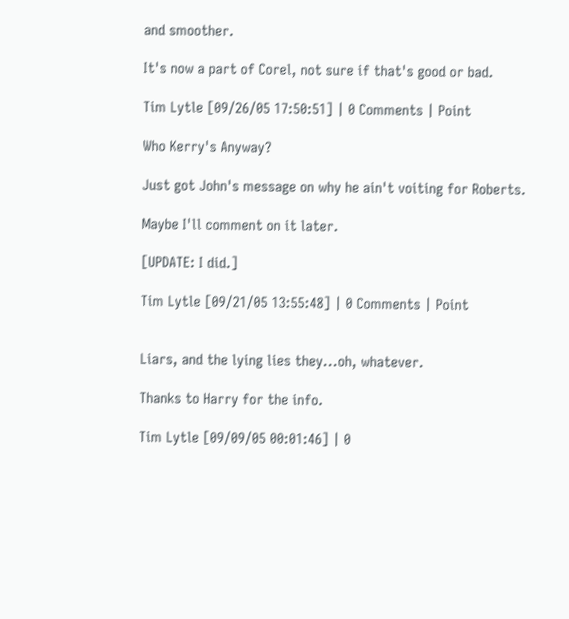and smoother.

It's now a part of Corel, not sure if that's good or bad.

Tim Lytle [09/26/05 17:50:51] | 0 Comments | Point

Who Kerry's Anyway?

Just got John's message on why he ain't voiting for Roberts.

Maybe I'll comment on it later.

[UPDATE: I did.]

Tim Lytle [09/21/05 13:55:48] | 0 Comments | Point


Liars, and the lying lies they...oh, whatever.

Thanks to Harry for the info.

Tim Lytle [09/09/05 00:01:46] | 0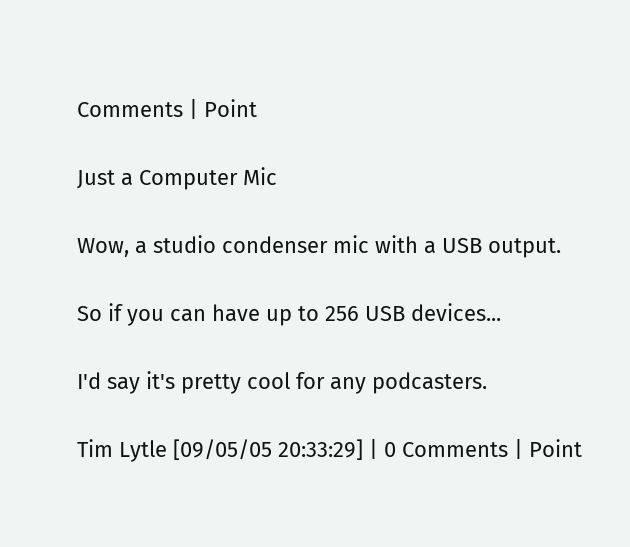Comments | Point

Just a Computer Mic

Wow, a studio condenser mic with a USB output.

So if you can have up to 256 USB devices...

I'd say it's pretty cool for any podcasters.

Tim Lytle [09/05/05 20:33:29] | 0 Comments | Point